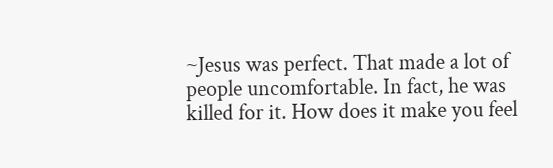~Jesus was perfect. That made a lot of people uncomfortable. In fact, he was killed for it. How does it make you feel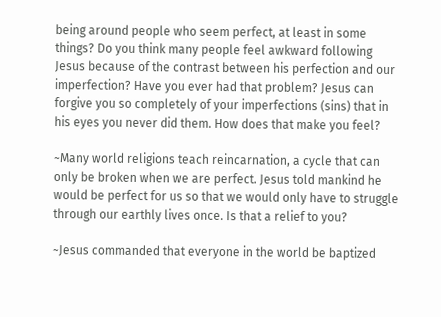being around people who seem perfect, at least in some things? Do you think many people feel awkward following Jesus because of the contrast between his perfection and our imperfection? Have you ever had that problem? Jesus can forgive you so completely of your imperfections (sins) that in his eyes you never did them. How does that make you feel?

~Many world religions teach reincarnation, a cycle that can only be broken when we are perfect. Jesus told mankind he would be perfect for us so that we would only have to struggle through our earthly lives once. Is that a relief to you?

~Jesus commanded that everyone in the world be baptized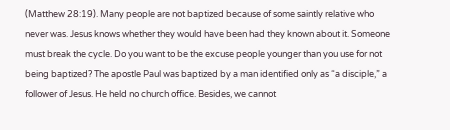(Matthew 28:19). Many people are not baptized because of some saintly relative who never was. Jesus knows whether they would have been had they known about it. Someone must break the cycle. Do you want to be the excuse people younger than you use for not being baptized? The apostle Paul was baptized by a man identified only as “a disciple,” a follower of Jesus. He held no church office. Besides, we cannot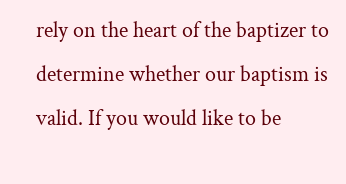rely on the heart of the baptizer to determine whether our baptism is valid. If you would like to be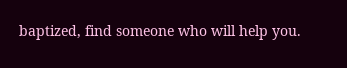baptized, find someone who will help you.